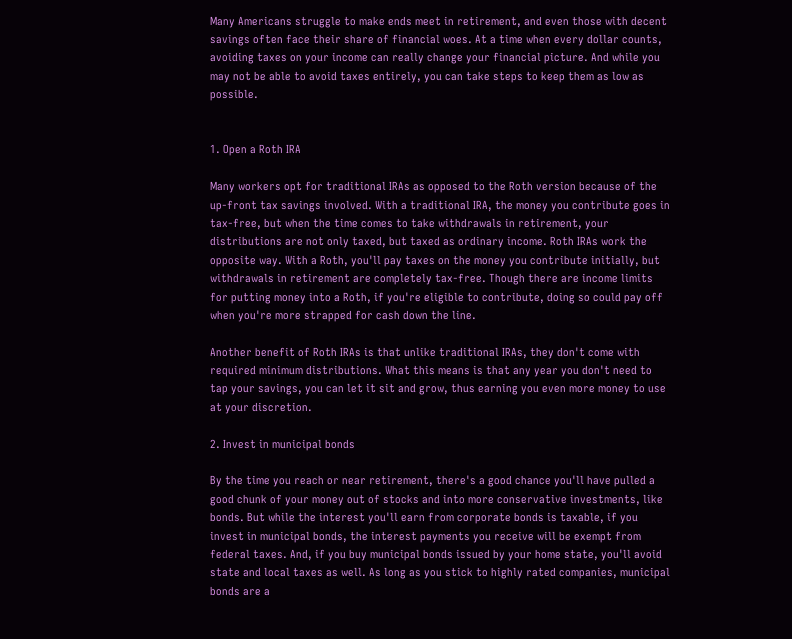Many Americans struggle to make ends meet in retirement, and even those with decent savings often face their share of financial woes. At a time when every dollar counts, avoiding taxes on your income can really change your financial picture. And while you may not be able to avoid taxes entirely, you can take steps to keep them as low as possible.


1. Open a Roth IRA

Many workers opt for traditional IRAs as opposed to the Roth version because of the up-front tax savings involved. With a traditional IRA, the money you contribute goes in tax-free, but when the time comes to take withdrawals in retirement, your distributions are not only taxed, but taxed as ordinary income. Roth IRAs work the opposite way. With a Roth, you'll pay taxes on the money you contribute initially, but withdrawals in retirement are completely tax-free. Though there are income limits for putting money into a Roth, if you're eligible to contribute, doing so could pay off when you're more strapped for cash down the line.

Another benefit of Roth IRAs is that unlike traditional IRAs, they don't come with required minimum distributions. What this means is that any year you don't need to tap your savings, you can let it sit and grow, thus earning you even more money to use at your discretion.

2. Invest in municipal bonds

By the time you reach or near retirement, there's a good chance you'll have pulled a good chunk of your money out of stocks and into more conservative investments, like bonds. But while the interest you'll earn from corporate bonds is taxable, if you invest in municipal bonds, the interest payments you receive will be exempt from federal taxes. And, if you buy municipal bonds issued by your home state, you'll avoid state and local taxes as well. As long as you stick to highly rated companies, municipal bonds are a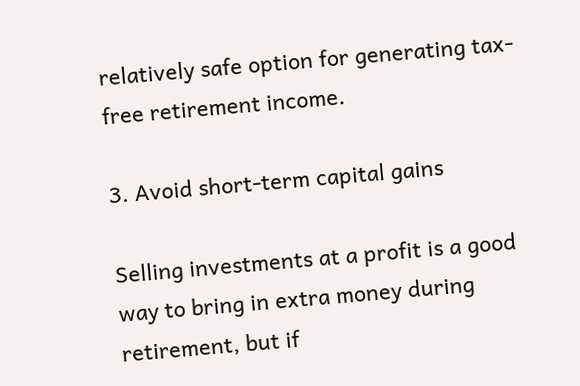relatively safe option for generating tax-free retirement income.

3. Avoid short-term capital gains

Selling investments at a profit is a good way to bring in extra money during retirement, but if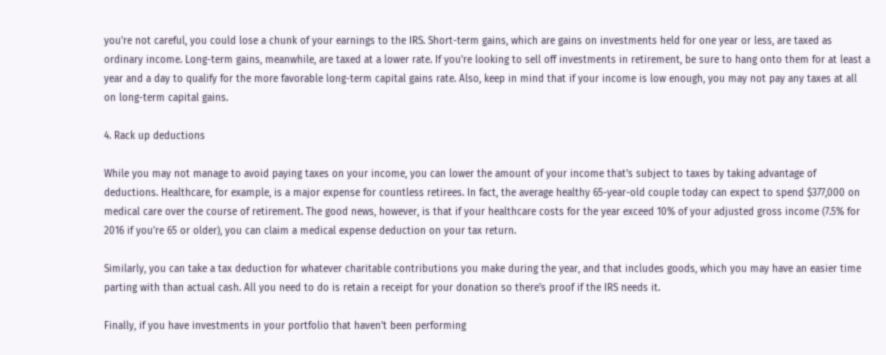you're not careful, you could lose a chunk of your earnings to the IRS. Short-term gains, which are gains on investments held for one year or less, are taxed as ordinary income. Long-term gains, meanwhile, are taxed at a lower rate. If you're looking to sell off investments in retirement, be sure to hang onto them for at least a year and a day to qualify for the more favorable long-term capital gains rate. Also, keep in mind that if your income is low enough, you may not pay any taxes at all on long-term capital gains.

4. Rack up deductions

While you may not manage to avoid paying taxes on your income, you can lower the amount of your income that's subject to taxes by taking advantage of deductions. Healthcare, for example, is a major expense for countless retirees. In fact, the average healthy 65-year-old couple today can expect to spend $377,000 on medical care over the course of retirement. The good news, however, is that if your healthcare costs for the year exceed 10% of your adjusted gross income (7.5% for 2016 if you're 65 or older), you can claim a medical expense deduction on your tax return.

Similarly, you can take a tax deduction for whatever charitable contributions you make during the year, and that includes goods, which you may have an easier time parting with than actual cash. All you need to do is retain a receipt for your donation so there's proof if the IRS needs it.

Finally, if you have investments in your portfolio that haven't been performing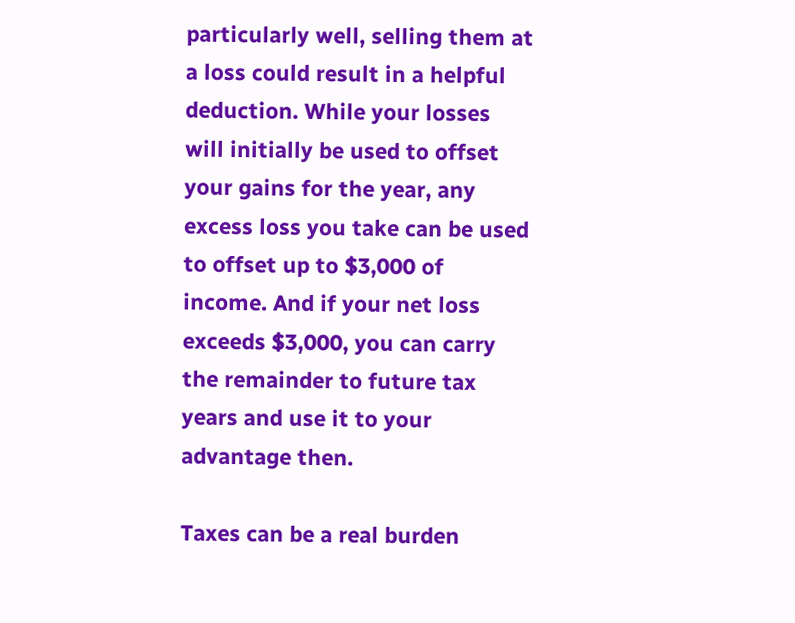particularly well, selling them at a loss could result in a helpful deduction. While your losses will initially be used to offset your gains for the year, any excess loss you take can be used to offset up to $3,000 of income. And if your net loss exceeds $3,000, you can carry the remainder to future tax years and use it to your advantage then.

Taxes can be a real burden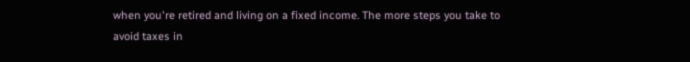when you're retired and living on a fixed income. The more steps you take to avoid taxes in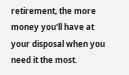retirement, the more money you'll have at your disposal when you need it the most.